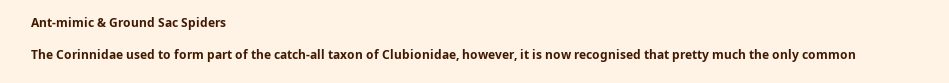Ant-mimic & Ground Sac Spiders

The Corinnidae used to form part of the catch-all taxon of Clubionidae, however, it is now recognised that pretty much the only common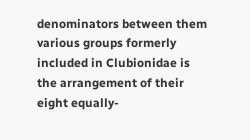denominators between them various groups formerly included in Clubionidae is the arrangement of their eight equally-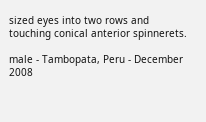sized eyes into two rows and touching conical anterior spinnerets.

male - Tambopata, Peru - December 2008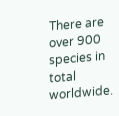There are over 900 species in total worldwide.